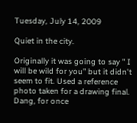Tuesday, July 14, 2009

Quiet in the city.

Originally it was going to say " I will be wild for you" but it didn't seem to fit. Used a reference photo taken for a drawing final.
Dang, for once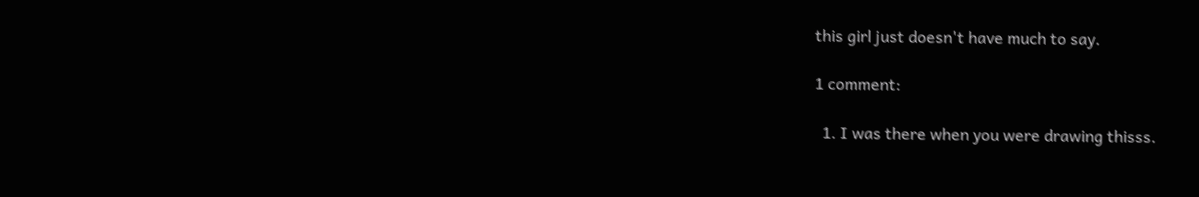this girl just doesn't have much to say.

1 comment:

  1. I was there when you were drawing thisss.